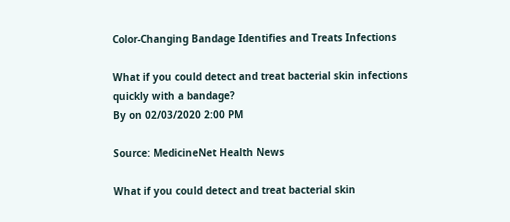Color-Changing Bandage Identifies and Treats Infections

What if you could detect and treat bacterial skin infections quickly with a bandage?
By on 02/03/2020 2:00 PM

Source: MedicineNet Health News

What if you could detect and treat bacterial skin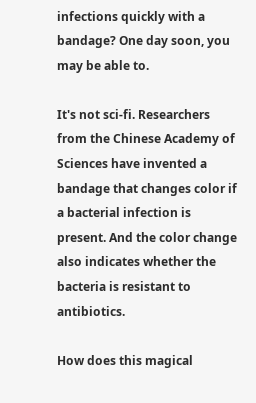infections quickly with a bandage? One day soon, you may be able to.

It's not sci-fi. Researchers from the Chinese Academy of Sciences have invented a bandage that changes color if a bacterial infection is present. And the color change also indicates whether the bacteria is resistant to antibiotics.

How does this magical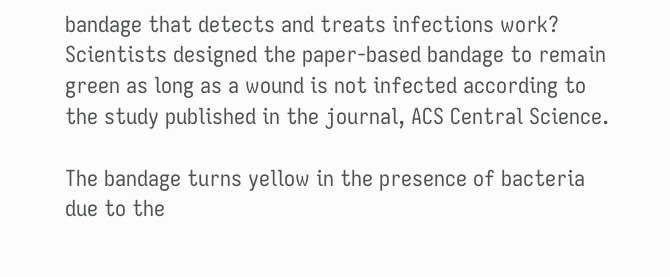bandage that detects and treats infections work? Scientists designed the paper-based bandage to remain green as long as a wound is not infected according to the study published in the journal, ACS Central Science.

The bandage turns yellow in the presence of bacteria due to the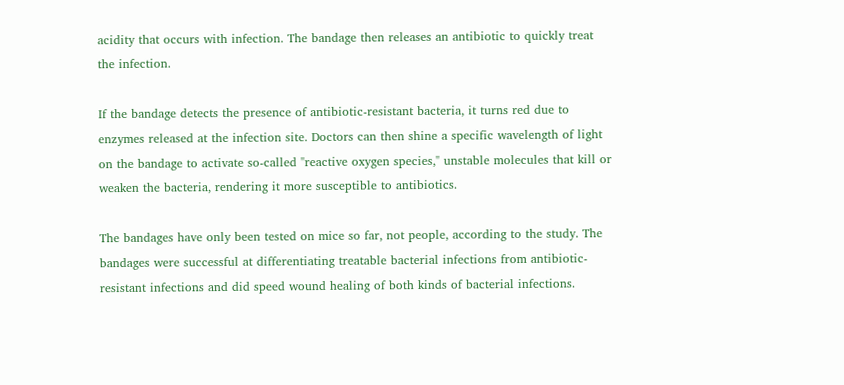acidity that occurs with infection. The bandage then releases an antibiotic to quickly treat the infection.

If the bandage detects the presence of antibiotic-resistant bacteria, it turns red due to enzymes released at the infection site. Doctors can then shine a specific wavelength of light on the bandage to activate so-called "reactive oxygen species," unstable molecules that kill or weaken the bacteria, rendering it more susceptible to antibiotics.

The bandages have only been tested on mice so far, not people, according to the study. The bandages were successful at differentiating treatable bacterial infections from antibiotic-resistant infections and did speed wound healing of both kinds of bacterial infections.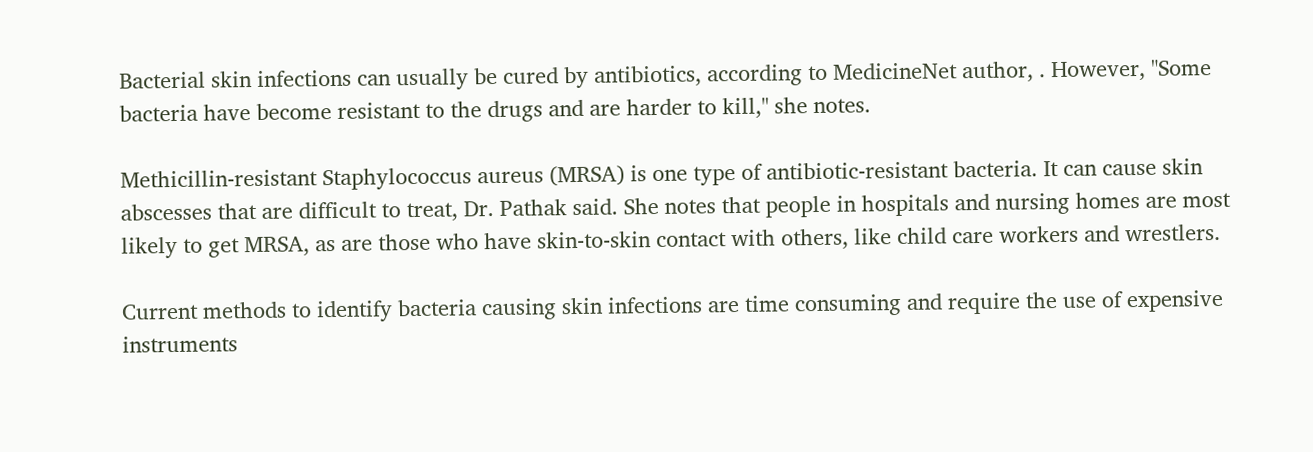Bacterial skin infections can usually be cured by antibiotics, according to MedicineNet author, . However, "Some bacteria have become resistant to the drugs and are harder to kill," she notes.

Methicillin-resistant Staphylococcus aureus (MRSA) is one type of antibiotic-resistant bacteria. It can cause skin abscesses that are difficult to treat, Dr. Pathak said. She notes that people in hospitals and nursing homes are most likely to get MRSA, as are those who have skin-to-skin contact with others, like child care workers and wrestlers.

Current methods to identify bacteria causing skin infections are time consuming and require the use of expensive instruments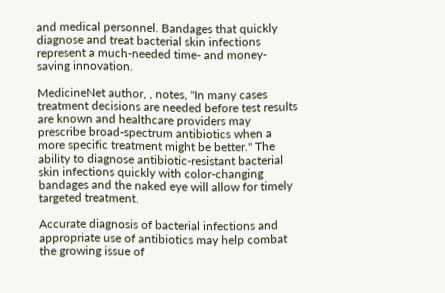and medical personnel. Bandages that quickly diagnose and treat bacterial skin infections represent a much-needed time- and money-saving innovation.

MedicineNet author, , notes, "In many cases treatment decisions are needed before test results are known and healthcare providers may prescribe broad-spectrum antibiotics when a more specific treatment might be better." The ability to diagnose antibiotic-resistant bacterial skin infections quickly with color-changing bandages and the naked eye will allow for timely targeted treatment.

Accurate diagnosis of bacterial infections and appropriate use of antibiotics may help combat the growing issue of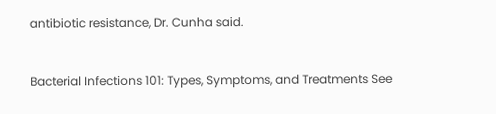antibiotic resistance, Dr. Cunha said.


Bacterial Infections 101: Types, Symptoms, and Treatments See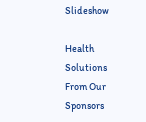Slideshow

Health Solutions From Our Sponsors